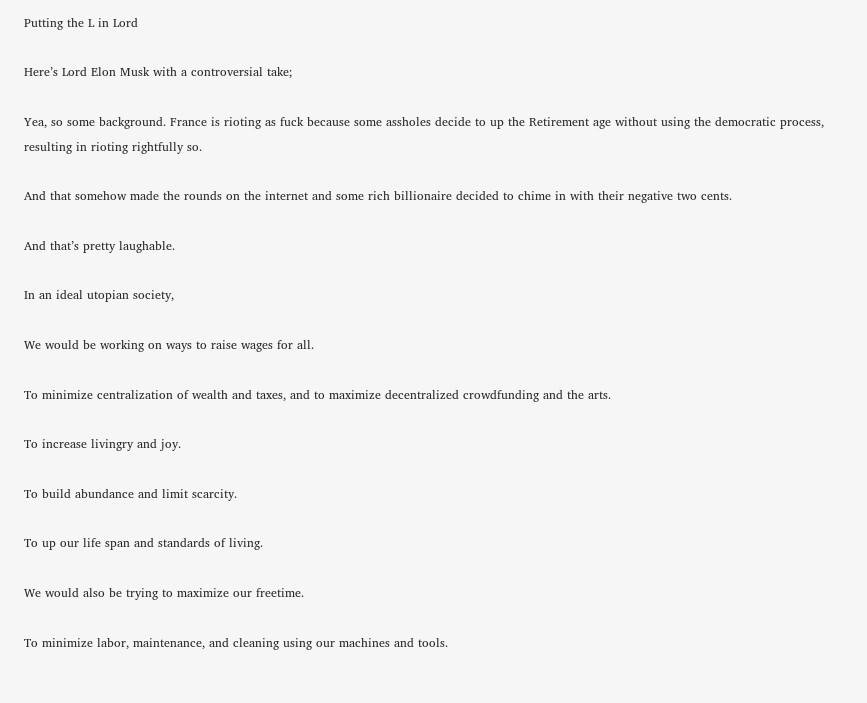Putting the L in Lord

Here’s Lord Elon Musk with a controversial take;

Yea, so some background. France is rioting as fuck because some assholes decide to up the Retirement age without using the democratic process, resulting in rioting rightfully so.

And that somehow made the rounds on the internet and some rich billionaire decided to chime in with their negative two cents.

And that’s pretty laughable.

In an ideal utopian society,

We would be working on ways to raise wages for all.

To minimize centralization of wealth and taxes, and to maximize decentralized crowdfunding and the arts.

To increase livingry and joy.

To build abundance and limit scarcity.

To up our life span and standards of living.

We would also be trying to maximize our freetime.

To minimize labor, maintenance, and cleaning using our machines and tools.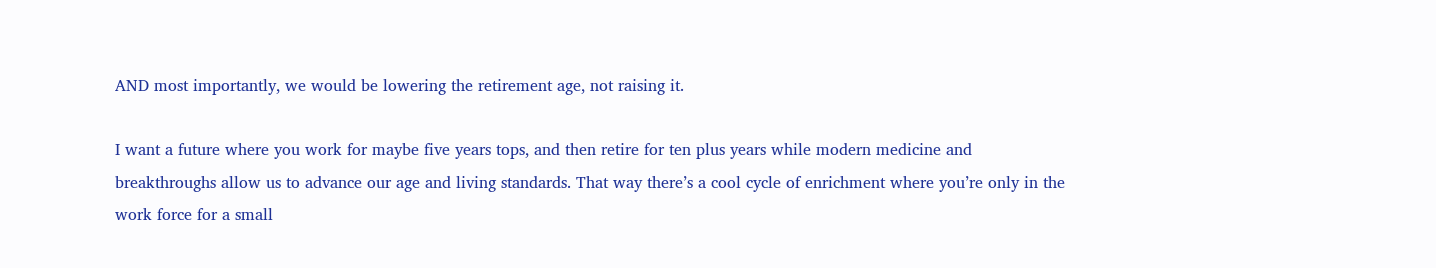AND most importantly, we would be lowering the retirement age, not raising it.

I want a future where you work for maybe five years tops, and then retire for ten plus years while modern medicine and breakthroughs allow us to advance our age and living standards. That way there’s a cool cycle of enrichment where you’re only in the work force for a small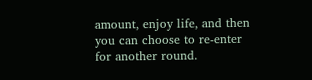amount, enjoy life, and then you can choose to re-enter for another round.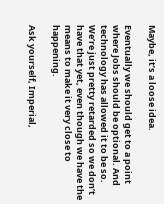Maybe, it’s a loose idea.

Eventually we should get to a point where Jobs should be optional. And technology has allowed it to be so. We’re just pretty retarded so we don’t have that yet, even though we have the means to make it very close to happening.

Ask yourself, Imperial,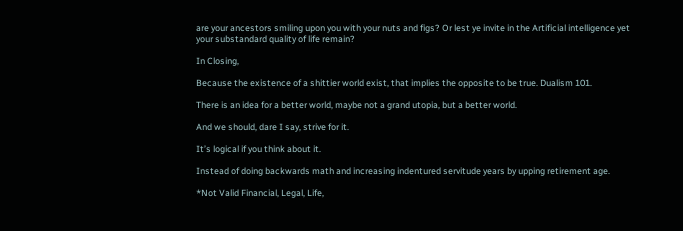are your ancestors smiling upon you with your nuts and figs? Or lest ye invite in the Artificial intelligence yet your substandard quality of life remain?

In Closing,

Because the existence of a shittier world exist, that implies the opposite to be true. Dualism 101.

There is an idea for a better world, maybe not a grand utopia, but a better world.

And we should, dare I say, strive for it.

It’s logical if you think about it.

Instead of doing backwards math and increasing indentured servitude years by upping retirement age.

*Not Valid Financial, Legal, Life,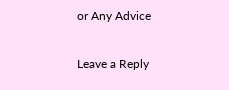or Any Advice

Leave a Reply